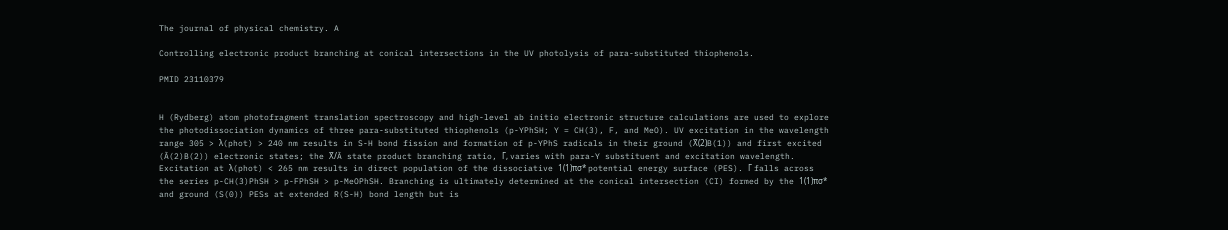The journal of physical chemistry. A

Controlling electronic product branching at conical intersections in the UV photolysis of para-substituted thiophenols.

PMID 23110379


H (Rydberg) atom photofragment translation spectroscopy and high-level ab initio electronic structure calculations are used to explore the photodissociation dynamics of three para-substituted thiophenols (p-YPhSH; Y = CH(3), F, and MeO). UV excitation in the wavelength range 305 > λ(phot) > 240 nm results in S-H bond fission and formation of p-YPhS radicals in their ground (X̃(2)B(1)) and first excited (Ã(2)B(2)) electronic states; the X̃/Ã state product branching ratio, Γ, varies with para-Y substituent and excitation wavelength. Excitation at λ(phot) < 265 nm results in direct population of the dissociative 1(1)πσ* potential energy surface (PES). Γ falls across the series p-CH(3)PhSH > p-FPhSH > p-MeOPhSH. Branching is ultimately determined at the conical intersection (CI) formed by the 1(1)πσ* and ground (S(0)) PESs at extended R(S-H) bond length but is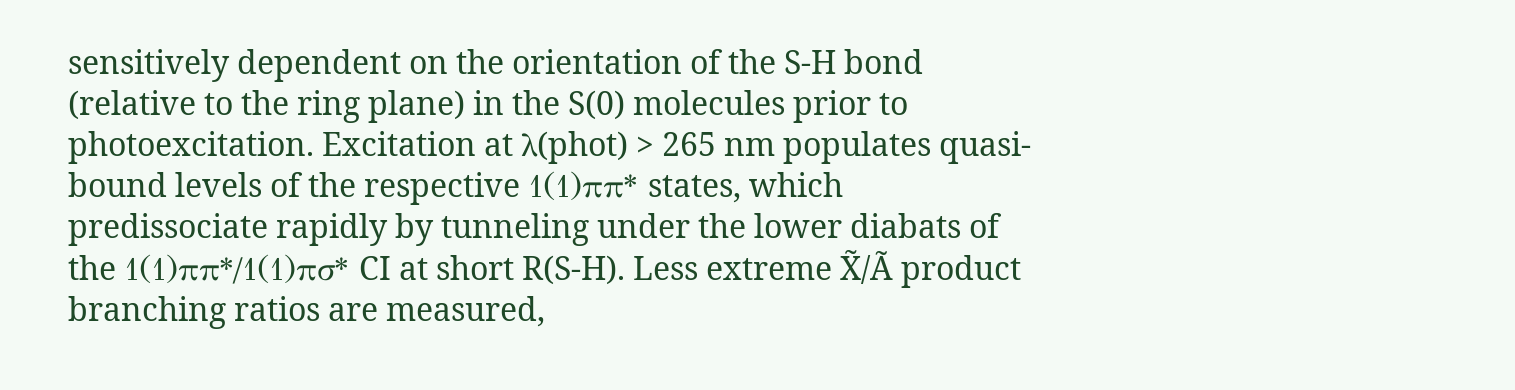sensitively dependent on the orientation of the S-H bond (relative to the ring plane) in the S(0) molecules prior to photoexcitation. Excitation at λ(phot) > 265 nm populates quasi-bound levels of the respective 1(1)ππ* states, which predissociate rapidly by tunneling under the lower diabats of the 1(1)ππ*/1(1)πσ* CI at short R(S-H). Less extreme X̃/Ã product branching ratios are measured,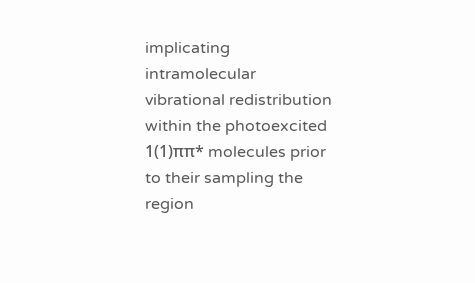implicating intramolecular vibrational redistribution within the photoexcited 1(1)ππ* molecules prior to their sampling the region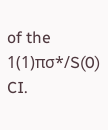of the 1(1)πσ*/S(0) CI.